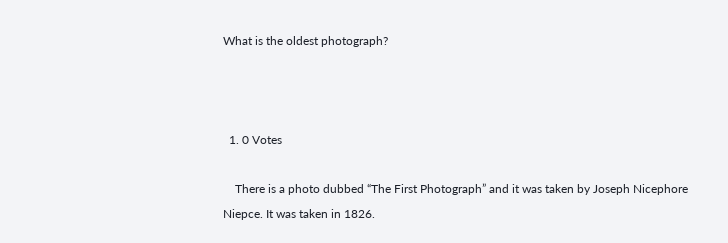What is the oldest photograph?



  1. 0 Votes

    There is a photo dubbed “The First Photograph” and it was taken by Joseph Nicephore Niepce. It was taken in 1826.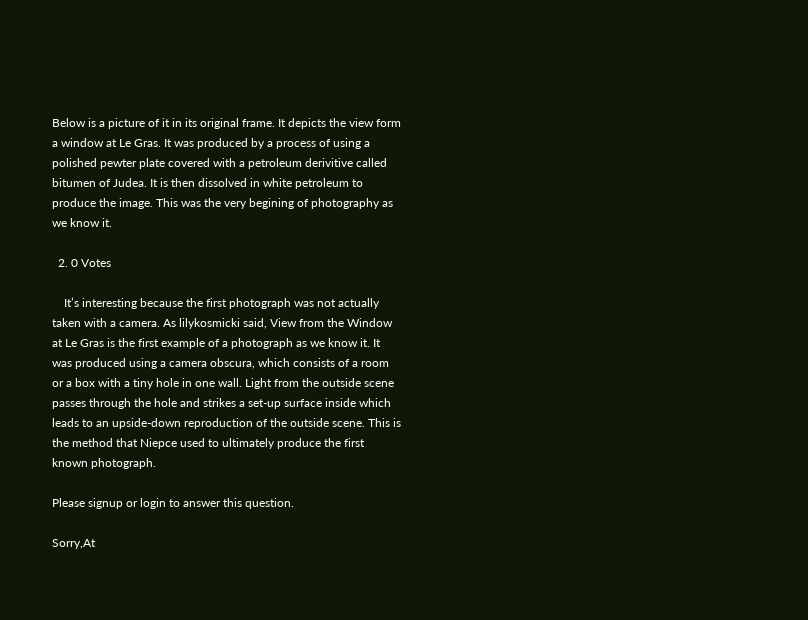Below is a picture of it in its original frame. It depicts the view form a window at Le Gras. It was produced by a process of using a polished pewter plate covered with a petroleum derivitive called bitumen of Judea. It is then dissolved in white petroleum to produce the image. This was the very begining of photography as we know it.

  2. 0 Votes

    It’s interesting because the first photograph was not actually taken with a camera. As lilykosmicki said, View from the Window at Le Gras is the first example of a photograph as we know it. It was produced using a camera obscura, which consists of a room or a box with a tiny hole in one wall. Light from the outside scene passes through the hole and strikes a set-up surface inside which leads to an upside-down reproduction of the outside scene. This is the method that Niepce used to ultimately produce the first known photograph.

Please signup or login to answer this question.

Sorry,At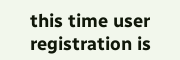this time user registration is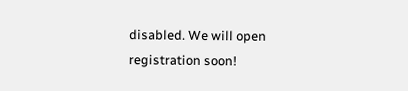disabled. We will open registration soon!